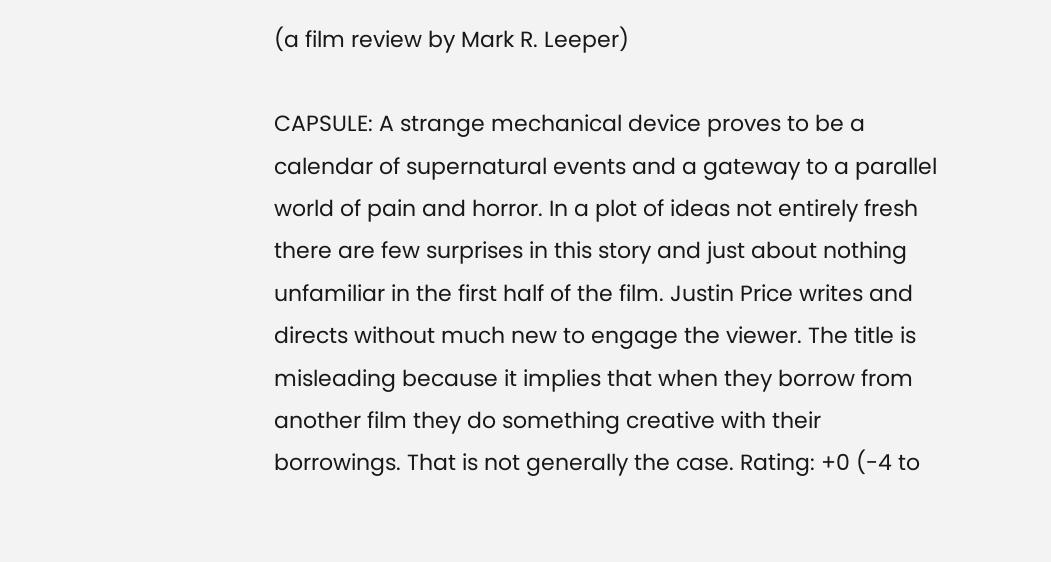(a film review by Mark R. Leeper)

CAPSULE: A strange mechanical device proves to be a calendar of supernatural events and a gateway to a parallel world of pain and horror. In a plot of ideas not entirely fresh there are few surprises in this story and just about nothing unfamiliar in the first half of the film. Justin Price writes and directs without much new to engage the viewer. The title is misleading because it implies that when they borrow from another film they do something creative with their borrowings. That is not generally the case. Rating: +0 (-4 to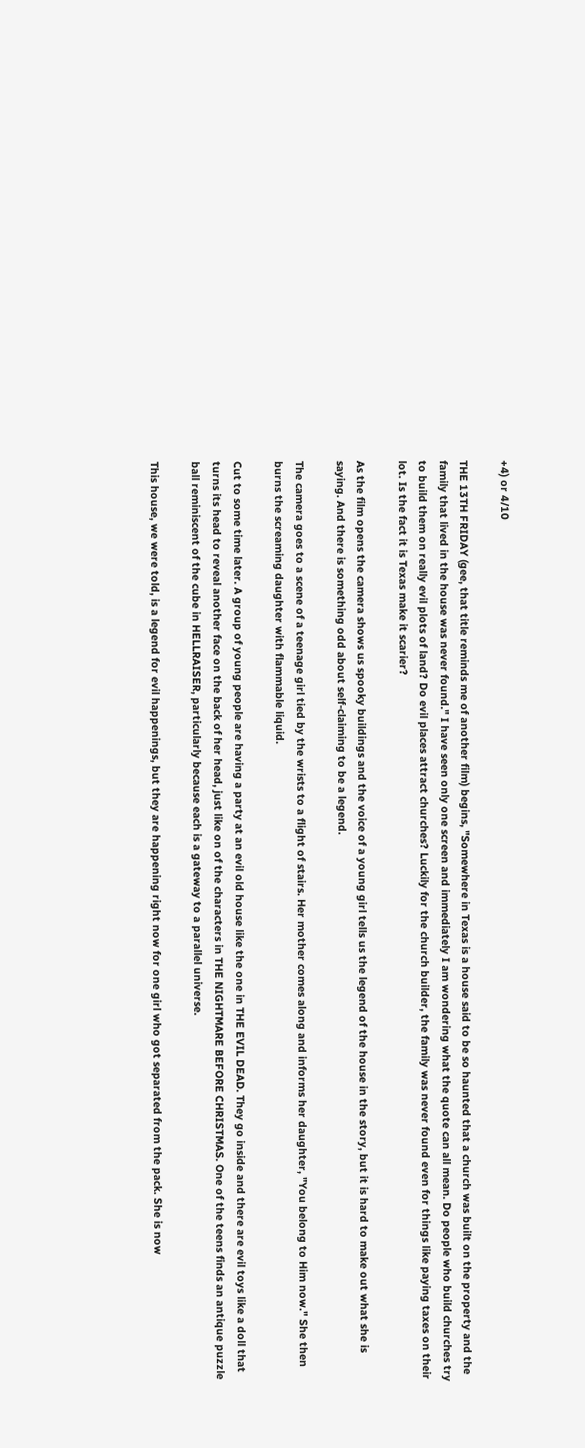+4) or 4/10

THE 13TH FRIDAY (gee, that title reminds me of another film) begins, "Somewhere in Texas is a house said to be so haunted that a church was built on the property and the family that lived in the house was never found." I have seen only one screen and immediately I am wondering what the quote can all mean. Do people who build churches try to build them on really evil plots of land? Do evil places attract churches? Luckily for the church builder, the family was never found even for things like paying taxes on their lot. Is the fact it is Texas make it scarier?

As the film opens the camera shows us spooky buildings and the voice of a young girl tells us the legend of the house in the story, but it is hard to make out what she is saying. And there is something odd about self-claiming to be a legend.

The camera goes to a scene of a teenage girl tied by the wrists to a flight of stairs. Her mother comes along and informs her daughter, "You belong to Him now." She then burns the screaming daughter with flammable liquid.

Cut to some time later. A group of young people are having a party at an evil old house like the one in THE EVIL DEAD. They go inside and there are evil toys like a doll that turns its head to reveal another face on the back of her head, just like on of the characters in THE NIGHTMARE BEFORE CHRISTMAS. One of the teens finds an antique puzzle ball reminiscent of the cube in HELLRAISER, particularly because each is a gateway to a parallel universe.

This house, we were told, is a legend for evil happenings, but they are happening right now for one girl who got separated from the pack. She is now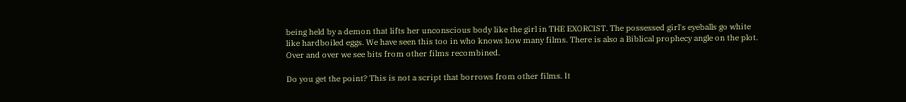being held by a demon that lifts her unconscious body like the girl in THE EXORCIST. The possessed girl's eyeballs go white like hardboiled eggs. We have seen this too in who knows how many films. There is also a Biblical prophecy angle on the plot. Over and over we see bits from other films recombined.

Do you get the point? This is not a script that borrows from other films. It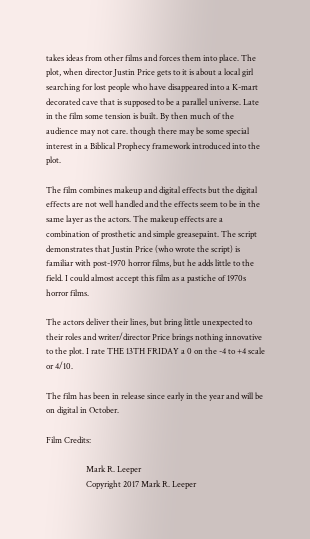takes ideas from other films and forces them into place. The plot, when director Justin Price gets to it is about a local girl searching for lost people who have disappeared into a K-mart decorated cave that is supposed to be a parallel universe. Late in the film some tension is built. By then much of the audience may not care. though there may be some special interest in a Biblical Prophecy framework introduced into the plot.

The film combines makeup and digital effects but the digital effects are not well handled and the effects seem to be in the same layer as the actors. The makeup effects are a combination of prosthetic and simple greasepaint. The script demonstrates that Justin Price (who wrote the script) is familiar with post-1970 horror films, but he adds little to the field. I could almost accept this film as a pastiche of 1970s horror films.

The actors deliver their lines, but bring little unexpected to their roles and writer/director Price brings nothing innovative to the plot. I rate THE 13TH FRIDAY a 0 on the -4 to +4 scale or 4/10.

The film has been in release since early in the year and will be on digital in October.

Film Credits:

                    Mark R. Leeper
                    Copyright 2017 Mark R. Leeper